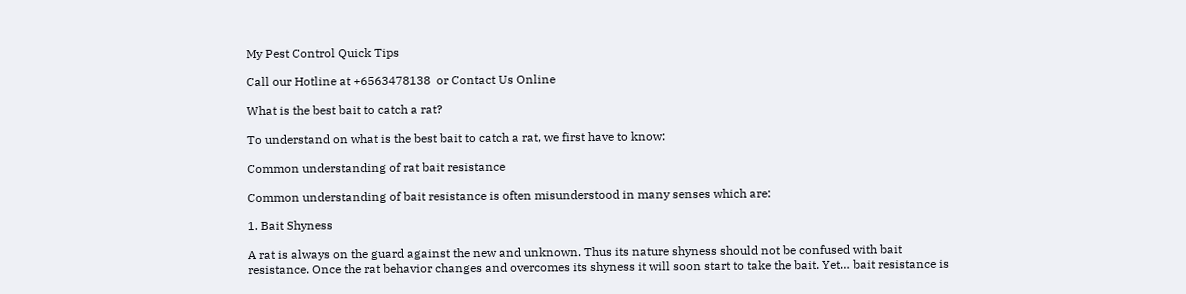My Pest Control Quick Tips

Call our Hotline at +6563478138  or Contact Us Online

What is the best bait to catch a rat?

To understand on what is the best bait to catch a rat, we first have to know:

Common understanding of rat bait resistance

Common understanding of bait resistance is often misunderstood in many senses which are:

1. Bait Shyness

A rat is always on the guard against the new and unknown. Thus its nature shyness should not be confused with bait resistance. Once the rat behavior changes and overcomes its shyness it will soon start to take the bait. Yet… bait resistance is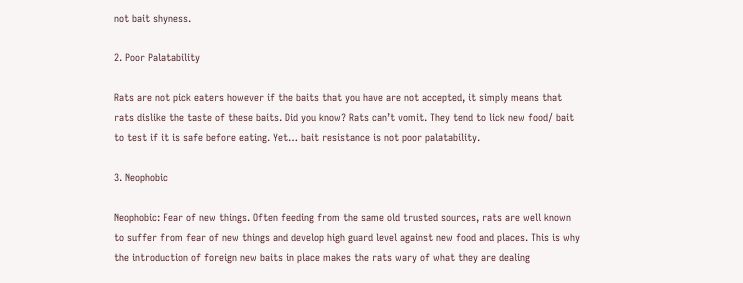not bait shyness.

2. Poor Palatability

Rats are not pick eaters however if the baits that you have are not accepted, it simply means that rats dislike the taste of these baits. Did you know? Rats can’t vomit. They tend to lick new food/ bait to test if it is safe before eating. Yet… bait resistance is not poor palatability.

3. Neophobic

Neophobic: Fear of new things. Often feeding from the same old trusted sources, rats are well known to suffer from fear of new things and develop high guard level against new food and places. This is why the introduction of foreign new baits in place makes the rats wary of what they are dealing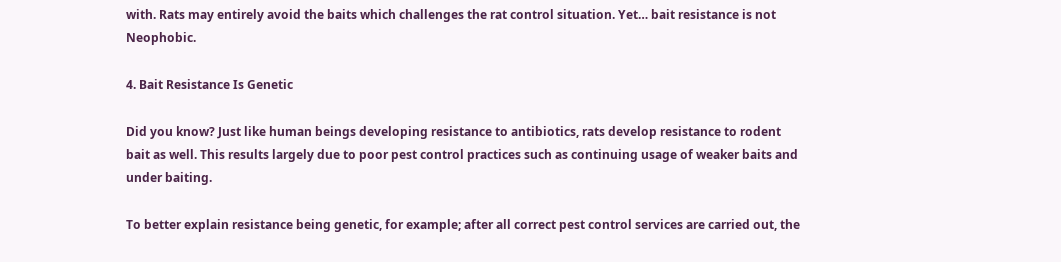with. Rats may entirely avoid the baits which challenges the rat control situation. Yet… bait resistance is not Neophobic.

4. Bait Resistance Is Genetic

Did you know? Just like human beings developing resistance to antibiotics, rats develop resistance to rodent bait as well. This results largely due to poor pest control practices such as continuing usage of weaker baits and under baiting.

To better explain resistance being genetic, for example; after all correct pest control services are carried out, the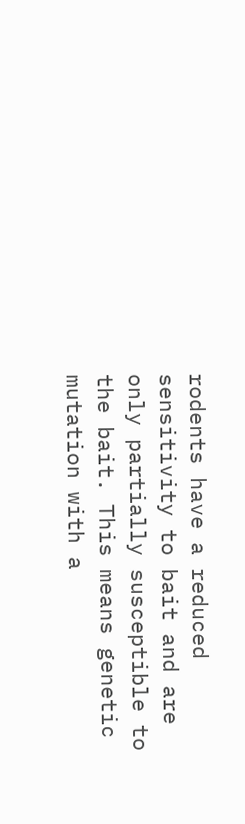rodents have a reduced sensitivity to bait and are only partially susceptible to the bait. This means genetic mutation with a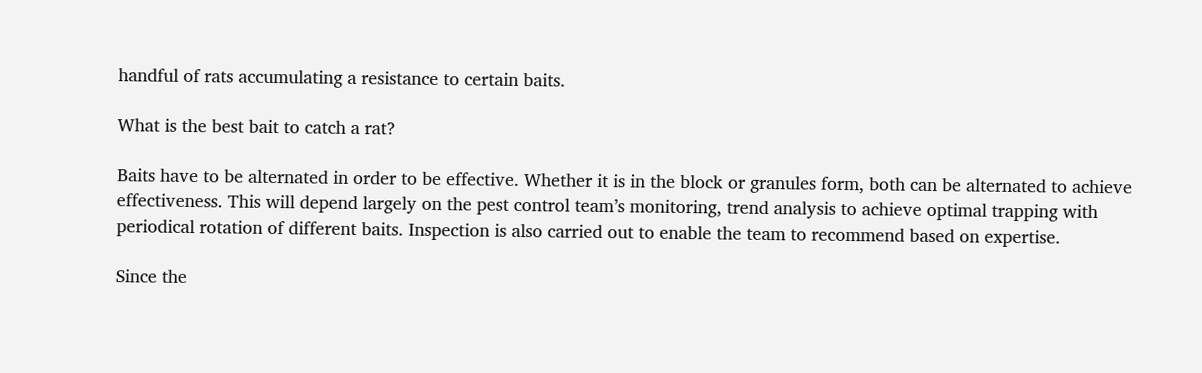handful of rats accumulating a resistance to certain baits.

What is the best bait to catch a rat?

Baits have to be alternated in order to be effective. Whether it is in the block or granules form, both can be alternated to achieve effectiveness. This will depend largely on the pest control team’s monitoring, trend analysis to achieve optimal trapping with periodical rotation of different baits. Inspection is also carried out to enable the team to recommend based on expertise.

Since the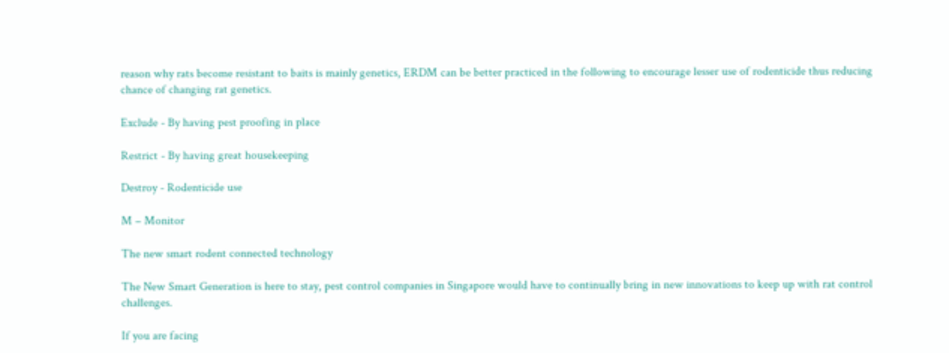reason why rats become resistant to baits is mainly genetics, ERDM can be better practiced in the following to encourage lesser use of rodenticide thus reducing chance of changing rat genetics.

Exclude - By having pest proofing in place

Restrict - By having great housekeeping

Destroy - Rodenticide use

M – Monitor

The new smart rodent connected technology

The New Smart Generation is here to stay, pest control companies in Singapore would have to continually bring in new innovations to keep up with rat control challenges.

If you are facing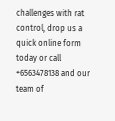challenges with rat control, drop us a quick online form today or call +6563478138 and our team of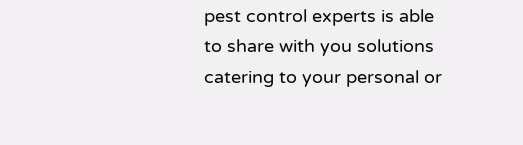pest control experts is able to share with you solutions catering to your personal or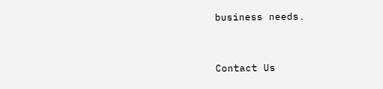business needs.


Contact Us